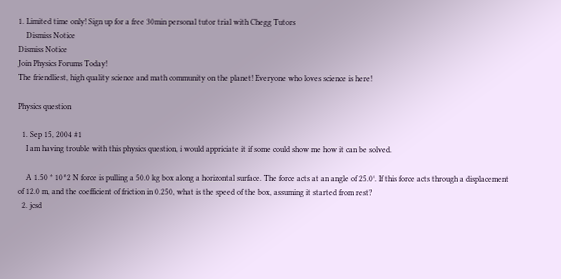1. Limited time only! Sign up for a free 30min personal tutor trial with Chegg Tutors
    Dismiss Notice
Dismiss Notice
Join Physics Forums Today!
The friendliest, high quality science and math community on the planet! Everyone who loves science is here!

Physics question

  1. Sep 15, 2004 #1
    I am having trouble with this physics question, i would appriciate it if some could show me how it can be solved.

    A 1.50 * 10^2 N force is pulling a 50.0 kg box along a horizontal surface. The force acts at an angle of 25.0°. If this force acts through a displacement of 12.0 m, and the coefficient of friction in 0.250, what is the speed of the box, assuming it started from rest?
  2. jcsd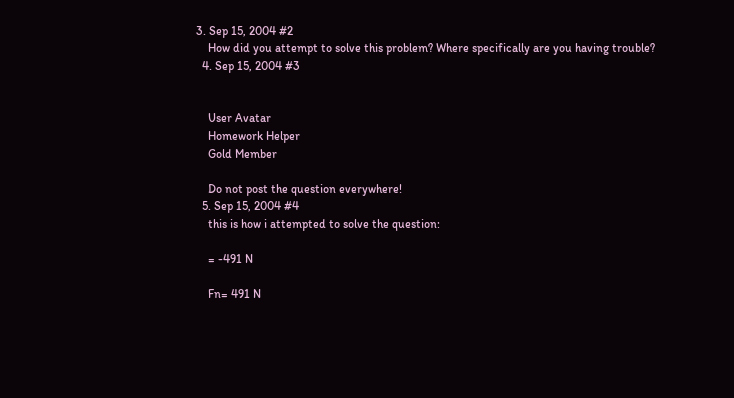3. Sep 15, 2004 #2
    How did you attempt to solve this problem? Where specifically are you having trouble?
  4. Sep 15, 2004 #3


    User Avatar
    Homework Helper
    Gold Member

    Do not post the question everywhere!
  5. Sep 15, 2004 #4
    this is how i attempted to solve the question:

    = -491 N

    Fn= 491 N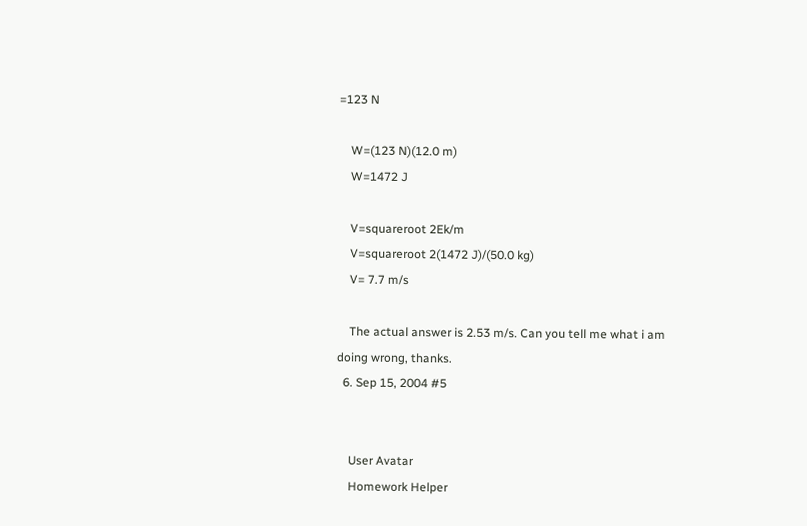=123 N

    W=(123 N)(12.0 m)
    W=1472 J

    V=squareroot 2Ek/m
    V=squareroot 2(1472 J)/(50.0 kg)
    V= 7.7 m/s

    The actual answer is 2.53 m/s. Can you tell me what i am doing wrong, thanks.
  6. Sep 15, 2004 #5


    User Avatar
    Homework Helper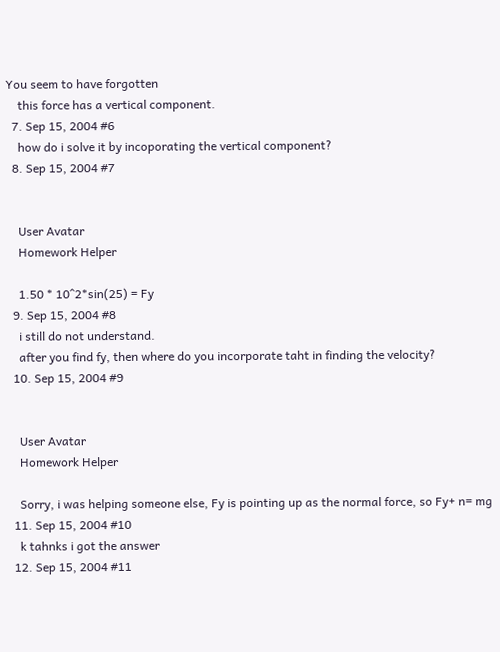You seem to have forgotten
    this force has a vertical component.
  7. Sep 15, 2004 #6
    how do i solve it by incoporating the vertical component?
  8. Sep 15, 2004 #7


    User Avatar
    Homework Helper

    1.50 * 10^2*sin(25) = Fy
  9. Sep 15, 2004 #8
    i still do not understand.
    after you find fy, then where do you incorporate taht in finding the velocity?
  10. Sep 15, 2004 #9


    User Avatar
    Homework Helper

    Sorry, i was helping someone else, Fy is pointing up as the normal force, so Fy+ n= mg
  11. Sep 15, 2004 #10
    k tahnks i got the answer
  12. Sep 15, 2004 #11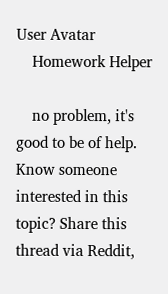User Avatar
    Homework Helper

    no problem, it's good to be of help.
Know someone interested in this topic? Share this thread via Reddit,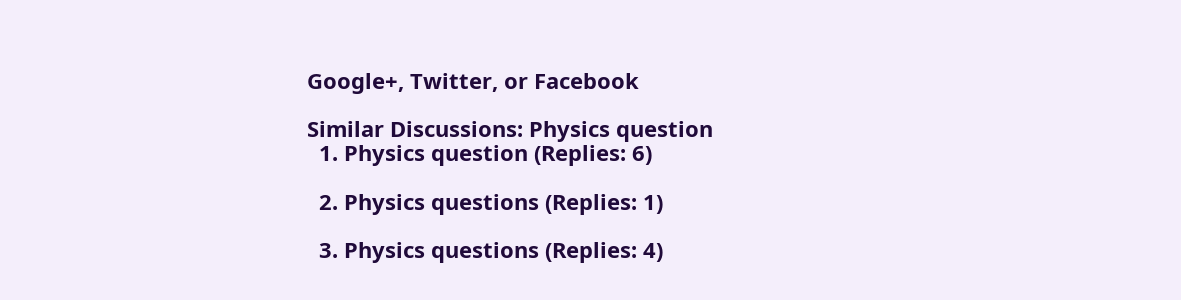Google+, Twitter, or Facebook

Similar Discussions: Physics question
  1. Physics question (Replies: 6)

  2. Physics questions (Replies: 1)

  3. Physics questions (Replies: 4)